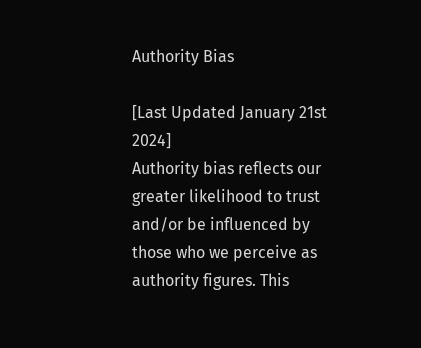Authority Bias

[Last Updated January 21st 2024]
Authority bias reflects our greater likelihood to trust and/or be influenced by those who we perceive as authority figures. This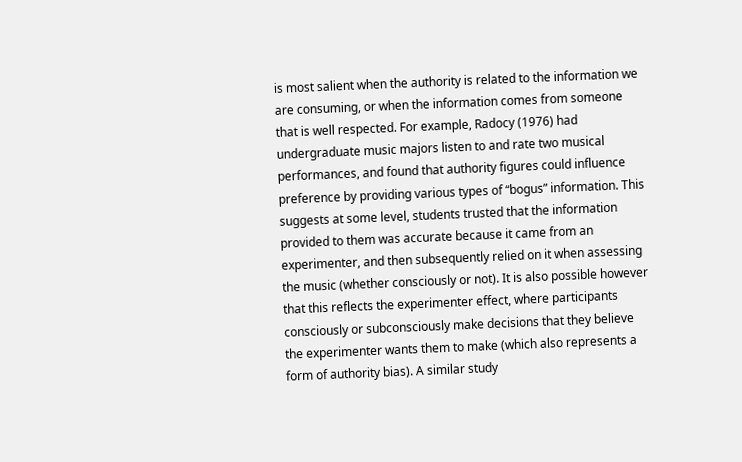is most salient when the authority is related to the information we are consuming, or when the information comes from someone that is well respected. For example, Radocy (1976) had undergraduate music majors listen to and rate two musical performances, and found that authority figures could influence preference by providing various types of “bogus” information. This suggests at some level, students trusted that the information provided to them was accurate because it came from an experimenter, and then subsequently relied on it when assessing the music (whether consciously or not). It is also possible however that this reflects the experimenter effect, where participants consciously or subconsciously make decisions that they believe the experimenter wants them to make (which also represents a form of authority bias). A similar study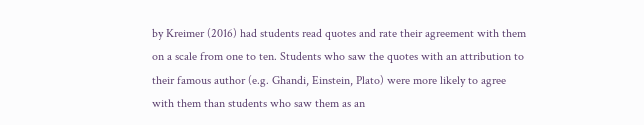by Kreimer (2016) had students read quotes and rate their agreement with them on a scale from one to ten. Students who saw the quotes with an attribution to their famous author (e.g. Ghandi, Einstein, Plato) were more likely to agree with them than students who saw them as an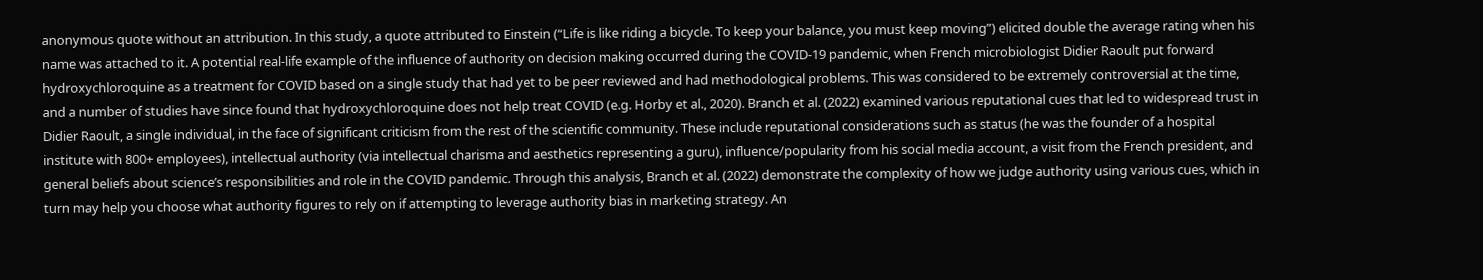anonymous quote without an attribution. In this study, a quote attributed to Einstein (“Life is like riding a bicycle. To keep your balance, you must keep moving”) elicited double the average rating when his name was attached to it. A potential real-life example of the influence of authority on decision making occurred during the COVID-19 pandemic, when French microbiologist Didier Raoult put forward hydroxychloroquine as a treatment for COVID based on a single study that had yet to be peer reviewed and had methodological problems. This was considered to be extremely controversial at the time, and a number of studies have since found that hydroxychloroquine does not help treat COVID (e.g. Horby et al., 2020). Branch et al. (2022) examined various reputational cues that led to widespread trust in Didier Raoult, a single individual, in the face of significant criticism from the rest of the scientific community. These include reputational considerations such as status (he was the founder of a hospital institute with 800+ employees), intellectual authority (via intellectual charisma and aesthetics representing a guru), influence/popularity from his social media account, a visit from the French president, and general beliefs about science’s responsibilities and role in the COVID pandemic. Through this analysis, Branch et al. (2022) demonstrate the complexity of how we judge authority using various cues, which in turn may help you choose what authority figures to rely on if attempting to leverage authority bias in marketing strategy. An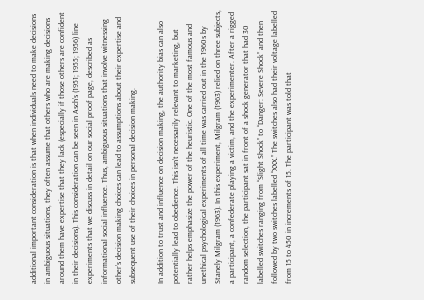additional important consideration is that when individuals need to make decisions in ambiguous situations, they often assume that others who are making decisions around them have expertise that they lack (especially if those others are confident in their decisions). This consideration can be seen in Asch’s (1951; 1955; 1956) line experiments that we discuss in detail on our social proof page, described as informational social influence. Thus, ambiguous situations that involve witnessing other’s decision making choices can lead to assumptions about their expertise and subsequent use of their choices in personal decision making.

In addition to trust and influence on decision making, the authority bias can also potentially lead to obedience. This isn’t necessarily relevant to marketing, but rather helps emphasize the power of the heuristic. One of the most famous and unethical psychological experiments of all time was carried out in the 1960s by Stanely Milgram (1963). In this experiment, Milgram (1963) relied on three subjects, a participant, a confederate playing a victim, and the experimenter. After a rigged random selection, the participant sat in front of a shock generator that had 30 labelled switches ranging from “Slight Shock” to “Danger: Severe Shock” and then followed by two switches labelled “XXX.” The switches also had their voltage labelled from 15 to 450 in increments of 15. The participant was told that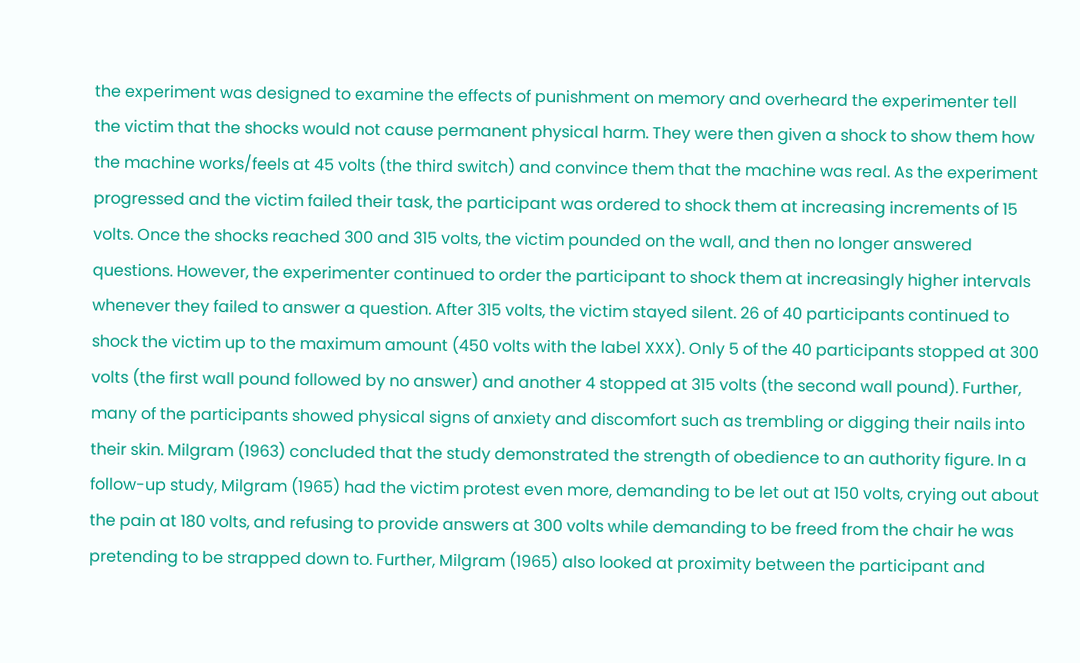the experiment was designed to examine the effects of punishment on memory and overheard the experimenter tell the victim that the shocks would not cause permanent physical harm. They were then given a shock to show them how the machine works/feels at 45 volts (the third switch) and convince them that the machine was real. As the experiment progressed and the victim failed their task, the participant was ordered to shock them at increasing increments of 15 volts. Once the shocks reached 300 and 315 volts, the victim pounded on the wall, and then no longer answered questions. However, the experimenter continued to order the participant to shock them at increasingly higher intervals whenever they failed to answer a question. After 315 volts, the victim stayed silent. 26 of 40 participants continued to shock the victim up to the maximum amount (450 volts with the label XXX). Only 5 of the 40 participants stopped at 300 volts (the first wall pound followed by no answer) and another 4 stopped at 315 volts (the second wall pound). Further, many of the participants showed physical signs of anxiety and discomfort such as trembling or digging their nails into their skin. Milgram (1963) concluded that the study demonstrated the strength of obedience to an authority figure. In a follow-up study, Milgram (1965) had the victim protest even more, demanding to be let out at 150 volts, crying out about the pain at 180 volts, and refusing to provide answers at 300 volts while demanding to be freed from the chair he was pretending to be strapped down to. Further, Milgram (1965) also looked at proximity between the participant and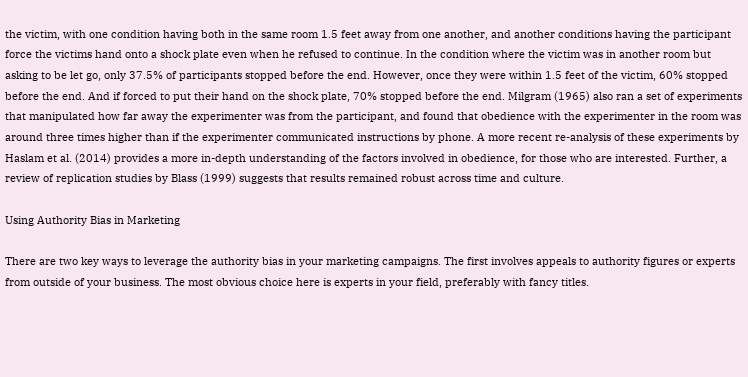the victim, with one condition having both in the same room 1.5 feet away from one another, and another conditions having the participant force the victims hand onto a shock plate even when he refused to continue. In the condition where the victim was in another room but asking to be let go, only 37.5% of participants stopped before the end. However, once they were within 1.5 feet of the victim, 60% stopped before the end. And if forced to put their hand on the shock plate, 70% stopped before the end. Milgram (1965) also ran a set of experiments that manipulated how far away the experimenter was from the participant, and found that obedience with the experimenter in the room was around three times higher than if the experimenter communicated instructions by phone. A more recent re-analysis of these experiments by Haslam et al. (2014) provides a more in-depth understanding of the factors involved in obedience, for those who are interested. Further, a review of replication studies by Blass (1999) suggests that results remained robust across time and culture.

Using Authority Bias in Marketing

There are two key ways to leverage the authority bias in your marketing campaigns. The first involves appeals to authority figures or experts from outside of your business. The most obvious choice here is experts in your field, preferably with fancy titles.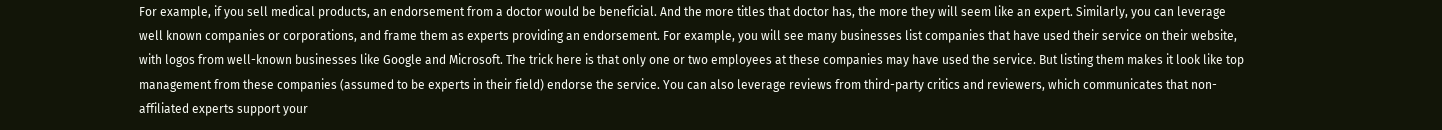For example, if you sell medical products, an endorsement from a doctor would be beneficial. And the more titles that doctor has, the more they will seem like an expert. Similarly, you can leverage well known companies or corporations, and frame them as experts providing an endorsement. For example, you will see many businesses list companies that have used their service on their website, with logos from well-known businesses like Google and Microsoft. The trick here is that only one or two employees at these companies may have used the service. But listing them makes it look like top management from these companies (assumed to be experts in their field) endorse the service. You can also leverage reviews from third-party critics and reviewers, which communicates that non-affiliated experts support your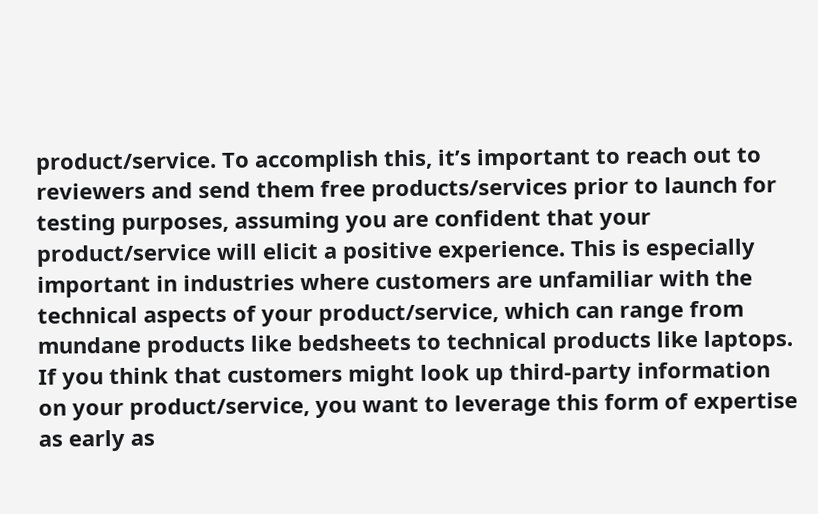product/service. To accomplish this, it’s important to reach out to reviewers and send them free products/services prior to launch for testing purposes, assuming you are confident that your product/service will elicit a positive experience. This is especially important in industries where customers are unfamiliar with the technical aspects of your product/service, which can range from mundane products like bedsheets to technical products like laptops. If you think that customers might look up third-party information on your product/service, you want to leverage this form of expertise as early as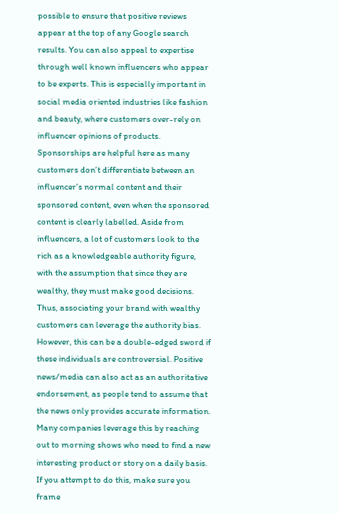possible to ensure that positive reviews appear at the top of any Google search results. You can also appeal to expertise through well known influencers who appear to be experts. This is especially important in social media oriented industries like fashion and beauty, where customers over-rely on influencer opinions of products. Sponsorships are helpful here as many customers don’t differentiate between an influencer’s normal content and their sponsored content, even when the sponsored content is clearly labelled. Aside from influencers, a lot of customers look to the rich as a knowledgeable authority figure, with the assumption that since they are wealthy, they must make good decisions. Thus, associating your brand with wealthy customers can leverage the authority bias. However, this can be a double-edged sword if these individuals are controversial. Positive news/media can also act as an authoritative endorsement, as people tend to assume that the news only provides accurate information. Many companies leverage this by reaching out to morning shows who need to find a new interesting product or story on a daily basis. If you attempt to do this, make sure you frame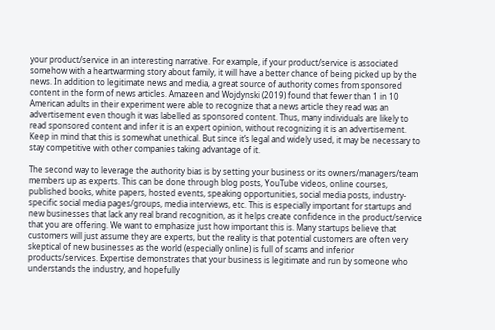your product/service in an interesting narrative. For example, if your product/service is associated somehow with a heartwarming story about family, it will have a better chance of being picked up by the news. In addition to legitimate news and media, a great source of authority comes from sponsored content in the form of news articles. Amazeen and Wojdynski (2019) found that fewer than 1 in 10 American adults in their experiment were able to recognize that a news article they read was an advertisement even though it was labelled as sponsored content. Thus, many individuals are likely to read sponsored content and infer it is an expert opinion, without recognizing it is an advertisement. Keep in mind that this is somewhat unethical. But since it’s legal and widely used, it may be necessary to stay competitive with other companies taking advantage of it.

The second way to leverage the authority bias is by setting your business or its owners/managers/team members up as experts. This can be done through blog posts, YouTube videos, online courses, published books, white papers, hosted events, speaking opportunities, social media posts, industry-specific social media pages/groups, media interviews, etc. This is especially important for startups and new businesses that lack any real brand recognition, as it helps create confidence in the product/service that you are offering. We want to emphasize just how important this is. Many startups believe that customers will just assume they are experts, but the reality is that potential customers are often very skeptical of new businesses as the world (especially online) is full of scams and inferior products/services. Expertise demonstrates that your business is legitimate and run by someone who understands the industry, and hopefully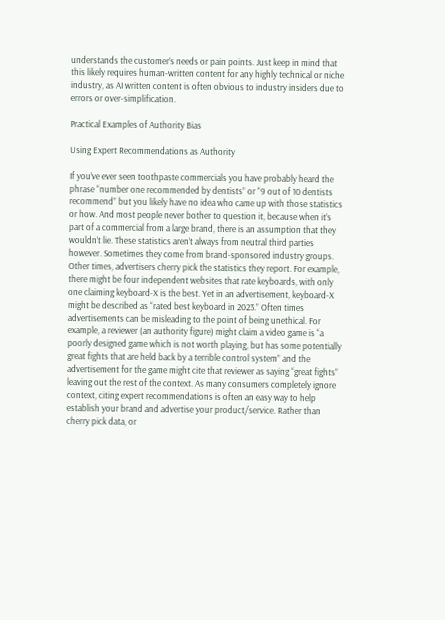understands the customer’s needs or pain points. Just keep in mind that this likely requires human-written content for any highly technical or niche industry, as AI written content is often obvious to industry insiders due to errors or over-simplification.

Practical Examples of Authority Bias

Using Expert Recommendations as Authority

If you’ve ever seen toothpaste commercials you have probably heard the phrase “number one recommended by dentists” or “9 out of 10 dentists recommend” but you likely have no idea who came up with those statistics or how. And most people never bother to question it, because when it’s part of a commercial from a large brand, there is an assumption that they wouldn’t lie. These statistics aren’t always from neutral third parties however. Sometimes they come from brand-sponsored industry groups. Other times, advertisers cherry pick the statistics they report. For example, there might be four independent websites that rate keyboards, with only one claiming keyboard-X is the best. Yet in an advertisement, keyboard-X might be described as “rated best keyboard in 2023.” Often times advertisements can be misleading to the point of being unethical. For example, a reviewer (an authority figure) might claim a video game is “a poorly designed game which is not worth playing, but has some potentially great fights that are held back by a terrible control system” and the advertisement for the game might cite that reviewer as saying “great fights” leaving out the rest of the context. As many consumers completely ignore context, citing expert recommendations is often an easy way to help establish your brand and advertise your product/service. Rather than cherry pick data, or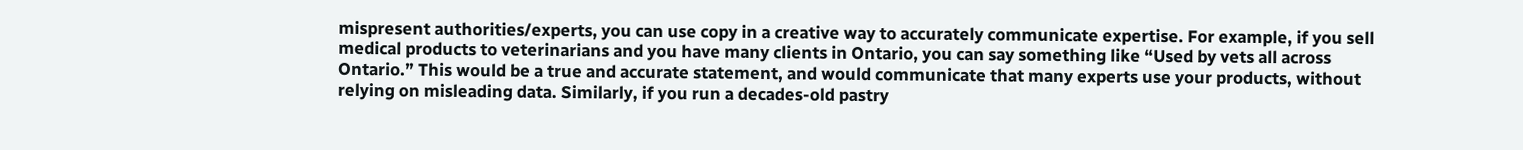mispresent authorities/experts, you can use copy in a creative way to accurately communicate expertise. For example, if you sell medical products to veterinarians and you have many clients in Ontario, you can say something like “Used by vets all across Ontario.” This would be a true and accurate statement, and would communicate that many experts use your products, without relying on misleading data. Similarly, if you run a decades-old pastry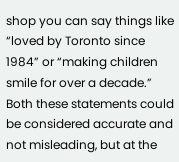shop you can say things like “loved by Toronto since 1984” or “making children smile for over a decade.” Both these statements could be considered accurate and not misleading, but at the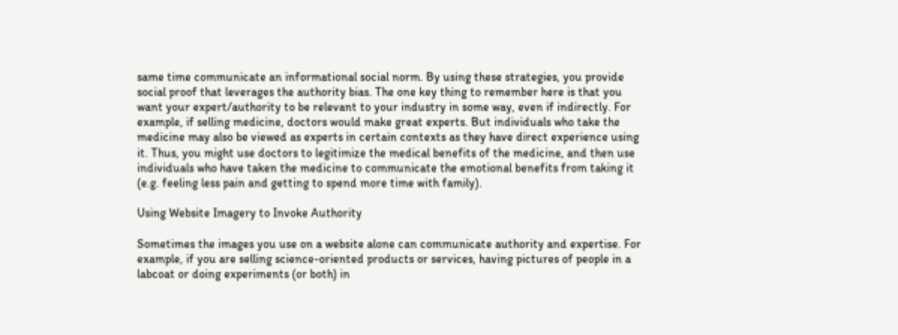same time communicate an informational social norm. By using these strategies, you provide social proof that leverages the authority bias. The one key thing to remember here is that you want your expert/authority to be relevant to your industry in some way, even if indirectly. For example, if selling medicine, doctors would make great experts. But individuals who take the medicine may also be viewed as experts in certain contexts as they have direct experience using it. Thus, you might use doctors to legitimize the medical benefits of the medicine, and then use individuals who have taken the medicine to communicate the emotional benefits from taking it (e.g. feeling less pain and getting to spend more time with family).

Using Website Imagery to Invoke Authority

Sometimes the images you use on a website alone can communicate authority and expertise. For example, if you are selling science-oriented products or services, having pictures of people in a labcoat or doing experiments (or both) in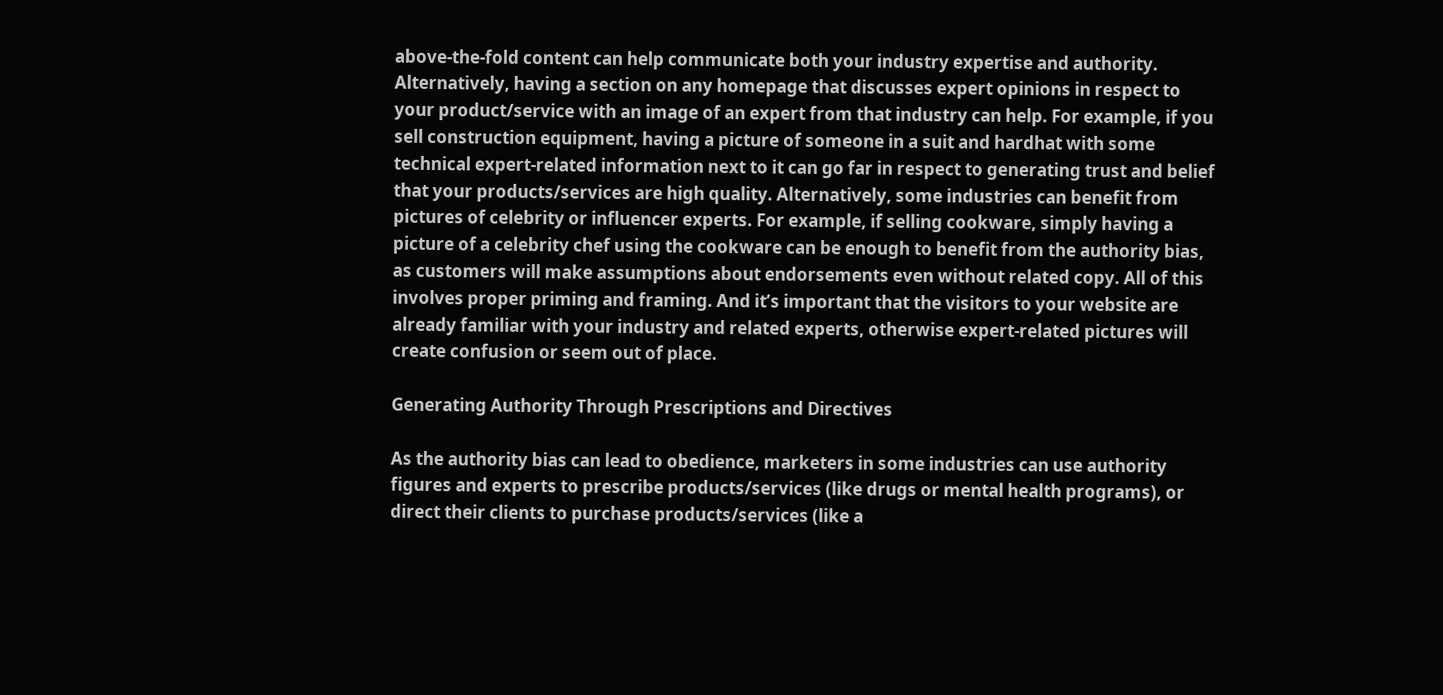above-the-fold content can help communicate both your industry expertise and authority. Alternatively, having a section on any homepage that discusses expert opinions in respect to your product/service with an image of an expert from that industry can help. For example, if you sell construction equipment, having a picture of someone in a suit and hardhat with some technical expert-related information next to it can go far in respect to generating trust and belief that your products/services are high quality. Alternatively, some industries can benefit from pictures of celebrity or influencer experts. For example, if selling cookware, simply having a picture of a celebrity chef using the cookware can be enough to benefit from the authority bias, as customers will make assumptions about endorsements even without related copy. All of this involves proper priming and framing. And it’s important that the visitors to your website are already familiar with your industry and related experts, otherwise expert-related pictures will create confusion or seem out of place.

Generating Authority Through Prescriptions and Directives

As the authority bias can lead to obedience, marketers in some industries can use authority figures and experts to prescribe products/services (like drugs or mental health programs), or direct their clients to purchase products/services (like a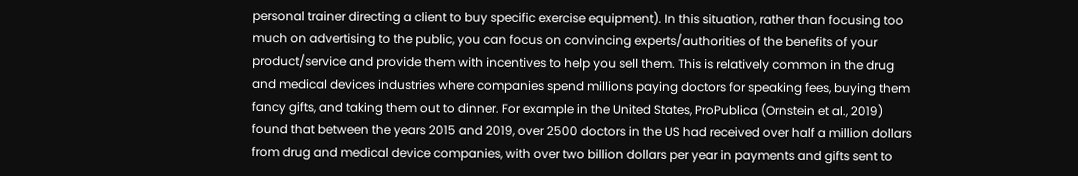personal trainer directing a client to buy specific exercise equipment). In this situation, rather than focusing too much on advertising to the public, you can focus on convincing experts/authorities of the benefits of your product/service and provide them with incentives to help you sell them. This is relatively common in the drug and medical devices industries where companies spend millions paying doctors for speaking fees, buying them fancy gifts, and taking them out to dinner. For example in the United States, ProPublica (Ornstein et al., 2019) found that between the years 2015 and 2019, over 2500 doctors in the US had received over half a million dollars from drug and medical device companies, with over two billion dollars per year in payments and gifts sent to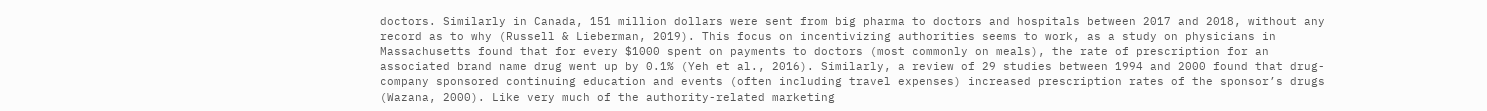doctors. Similarly in Canada, 151 million dollars were sent from big pharma to doctors and hospitals between 2017 and 2018, without any record as to why (Russell & Lieberman, 2019). This focus on incentivizing authorities seems to work, as a study on physicians in Massachusetts found that for every $1000 spent on payments to doctors (most commonly on meals), the rate of prescription for an associated brand name drug went up by 0.1% (Yeh et al., 2016). Similarly, a review of 29 studies between 1994 and 2000 found that drug-company sponsored continuing education and events (often including travel expenses) increased prescription rates of the sponsor’s drugs (Wazana, 2000). Like very much of the authority-related marketing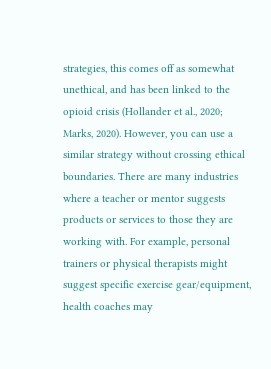strategies, this comes off as somewhat unethical, and has been linked to the opioid crisis (Hollander et al., 2020; Marks, 2020). However, you can use a similar strategy without crossing ethical boundaries. There are many industries where a teacher or mentor suggests products or services to those they are working with. For example, personal trainers or physical therapists might suggest specific exercise gear/equipment, health coaches may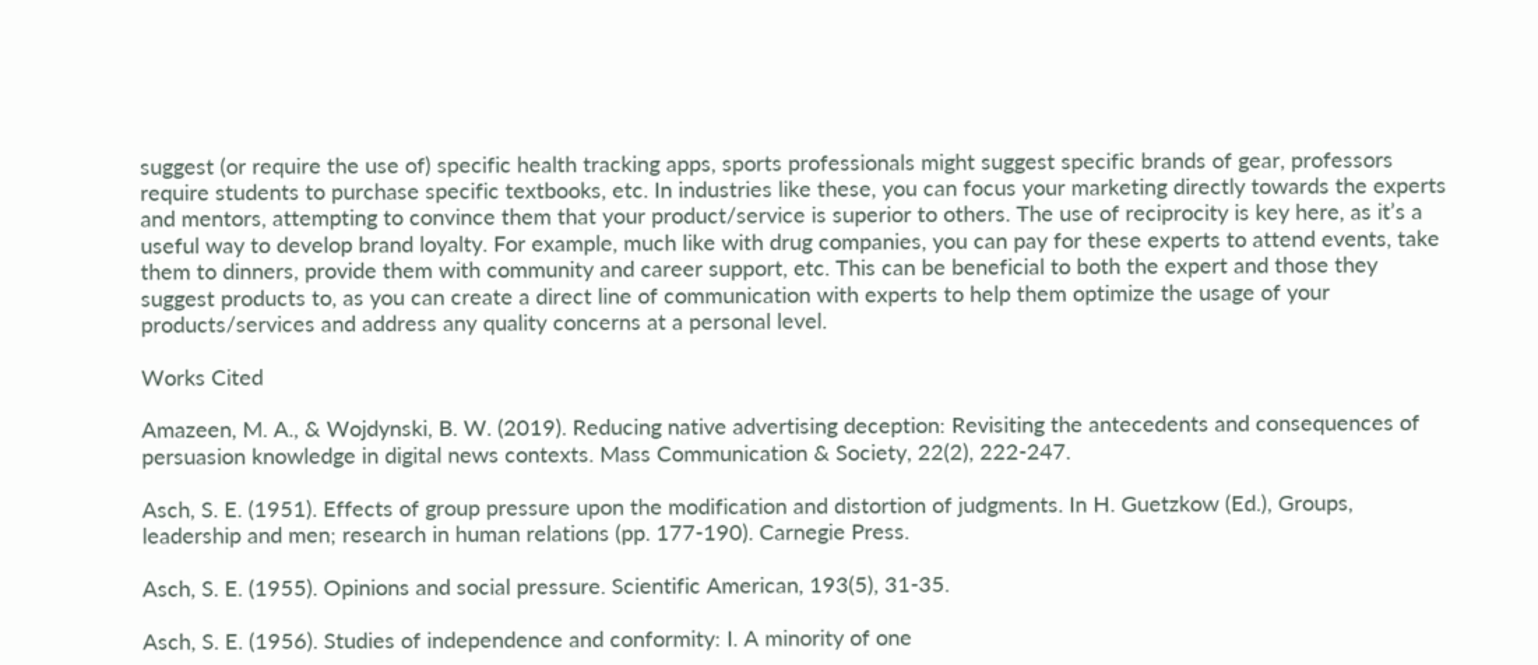suggest (or require the use of) specific health tracking apps, sports professionals might suggest specific brands of gear, professors require students to purchase specific textbooks, etc. In industries like these, you can focus your marketing directly towards the experts and mentors, attempting to convince them that your product/service is superior to others. The use of reciprocity is key here, as it’s a useful way to develop brand loyalty. For example, much like with drug companies, you can pay for these experts to attend events, take them to dinners, provide them with community and career support, etc. This can be beneficial to both the expert and those they suggest products to, as you can create a direct line of communication with experts to help them optimize the usage of your products/services and address any quality concerns at a personal level.

Works Cited

Amazeen, M. A., & Wojdynski, B. W. (2019). Reducing native advertising deception: Revisiting the antecedents and consequences of persuasion knowledge in digital news contexts. Mass Communication & Society, 22(2), 222-247.

Asch, S. E. (1951). Effects of group pressure upon the modification and distortion of judgments. In H. Guetzkow (Ed.), Groups, leadership and men; research in human relations (pp. 177-190). Carnegie Press.

Asch, S. E. (1955). Opinions and social pressure. Scientific American, 193(5), 31-35.

Asch, S. E. (1956). Studies of independence and conformity: I. A minority of one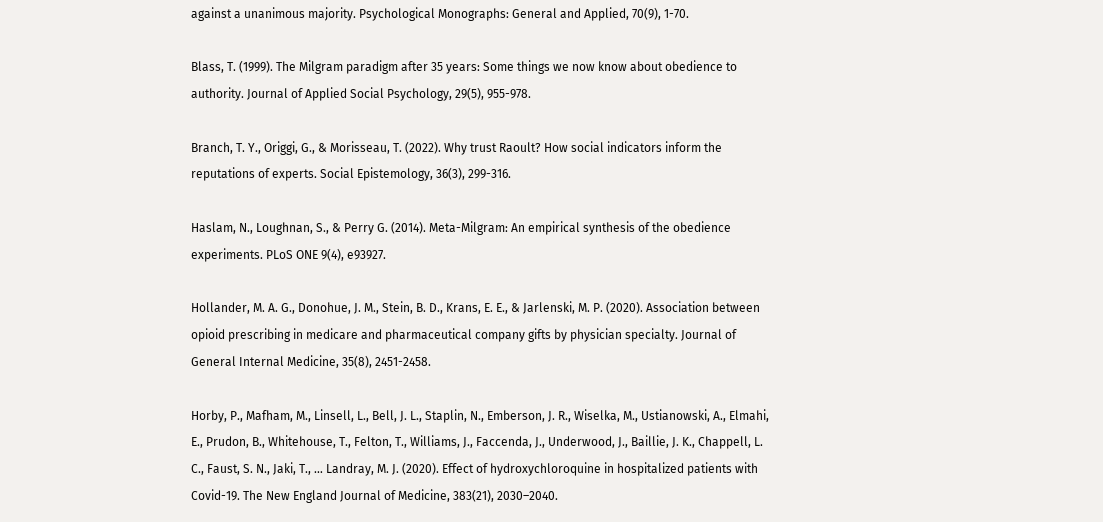against a unanimous majority. Psychological Monographs: General and Applied, 70(9), 1-70.

Blass, T. (1999). The Milgram paradigm after 35 years: Some things we now know about obedience to authority. Journal of Applied Social Psychology, 29(5), 955-978.

Branch, T. Y., Origgi, G., & Morisseau, T. (2022). Why trust Raoult? How social indicators inform the reputations of experts. Social Epistemology, 36(3), 299-316.

Haslam, N., Loughnan, S., & Perry G. (2014). Meta-Milgram: An empirical synthesis of the obedience experiments. PLoS ONE 9(4), e93927.

Hollander, M. A. G., Donohue, J. M., Stein, B. D., Krans, E. E., & Jarlenski, M. P. (2020). Association between opioid prescribing in medicare and pharmaceutical company gifts by physician specialty. Journal of General Internal Medicine, 35(8), 2451-2458.

Horby, P., Mafham, M., Linsell, L., Bell, J. L., Staplin, N., Emberson, J. R., Wiselka, M., Ustianowski, A., Elmahi, E., Prudon, B., Whitehouse, T., Felton, T., Williams, J., Faccenda, J., Underwood, J., Baillie, J. K., Chappell, L. C., Faust, S. N., Jaki, T., … Landray, M. J. (2020). Effect of hydroxychloroquine in hospitalized patients with Covid-19. The New England Journal of Medicine, 383(21), 2030–2040.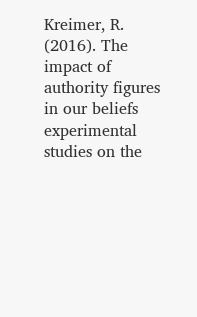Kreimer, R. (2016). The impact of authority figures in our beliefs experimental studies on the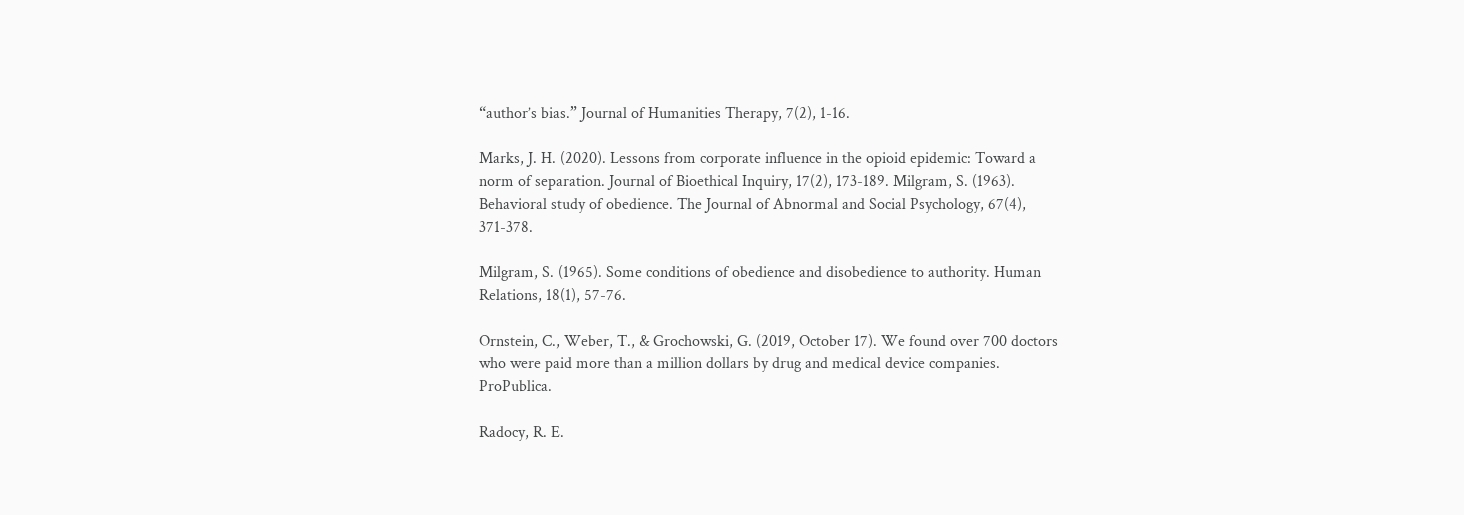“author’s bias.” Journal of Humanities Therapy, 7(2), 1-16.

Marks, J. H. (2020). Lessons from corporate influence in the opioid epidemic: Toward a norm of separation. Journal of Bioethical Inquiry, 17(2), 173-189. Milgram, S. (1963). Behavioral study of obedience. The Journal of Abnormal and Social Psychology, 67(4), 371-378.

Milgram, S. (1965). Some conditions of obedience and disobedience to authority. Human Relations, 18(1), 57-76.

Ornstein, C., Weber, T., & Grochowski, G. (2019, October 17). We found over 700 doctors who were paid more than a million dollars by drug and medical device companies. ProPublica.

Radocy, R. E.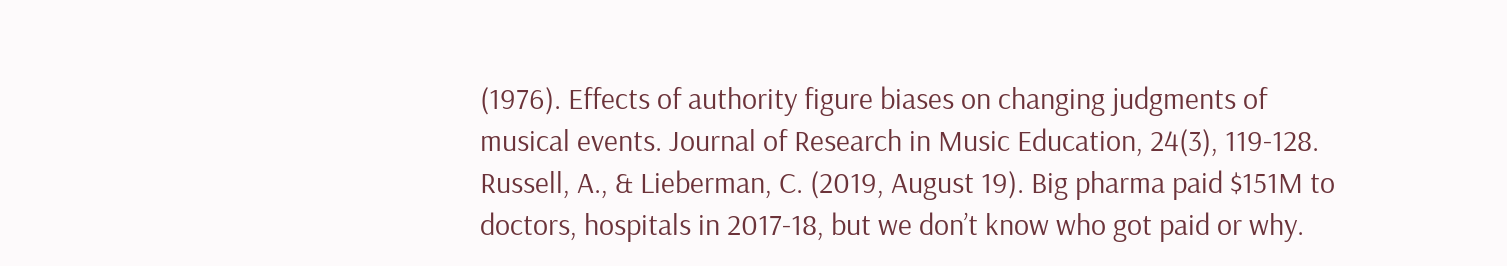(1976). Effects of authority figure biases on changing judgments of musical events. Journal of Research in Music Education, 24(3), 119-128. Russell, A., & Lieberman, C. (2019, August 19). Big pharma paid $151M to doctors, hospitals in 2017-18, but we don’t know who got paid or why.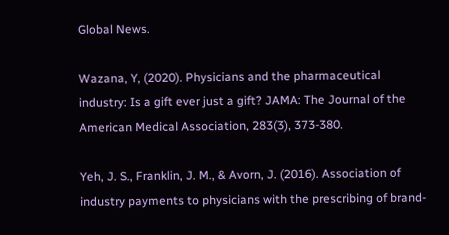Global News.

Wazana, Y, (2020). Physicians and the pharmaceutical industry: Is a gift ever just a gift? JAMA: The Journal of the American Medical Association, 283(3), 373-380.

Yeh, J. S., Franklin, J. M., & Avorn, J. (2016). Association of industry payments to physicians with the prescribing of brand-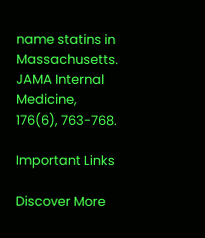name statins in Massachusetts. JAMA Internal Medicine, 176(6), 763-768.

Important Links

Discover More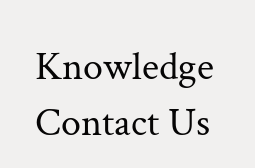Knowledge Contact Us